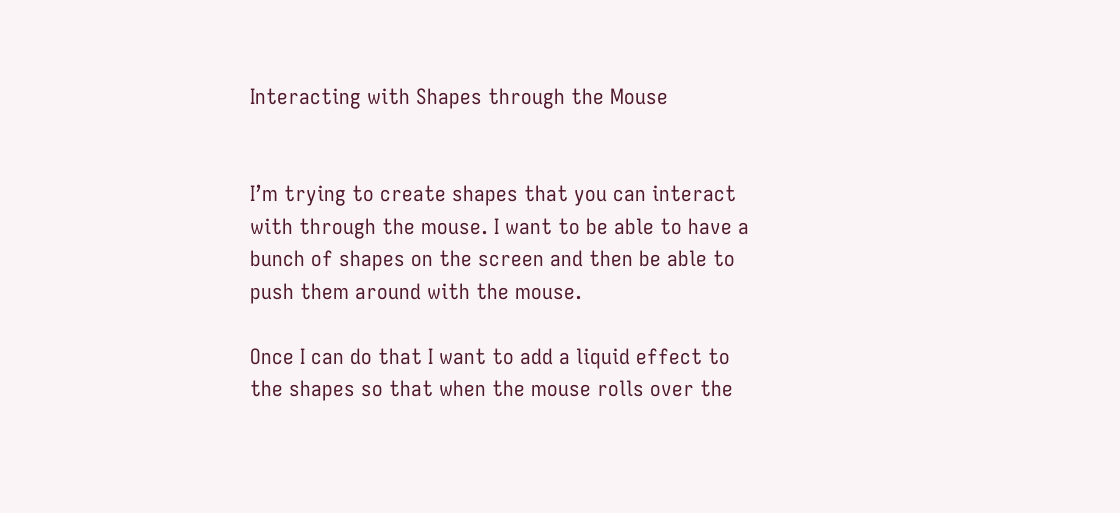Interacting with Shapes through the Mouse


I’m trying to create shapes that you can interact with through the mouse. I want to be able to have a bunch of shapes on the screen and then be able to push them around with the mouse.

Once I can do that I want to add a liquid effect to the shapes so that when the mouse rolls over the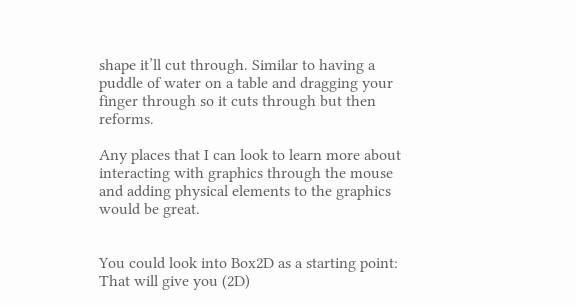shape it’ll cut through. Similar to having a puddle of water on a table and dragging your finger through so it cuts through but then reforms.

Any places that I can look to learn more about interacting with graphics through the mouse and adding physical elements to the graphics would be great.


You could look into Box2D as a starting point:
That will give you (2D)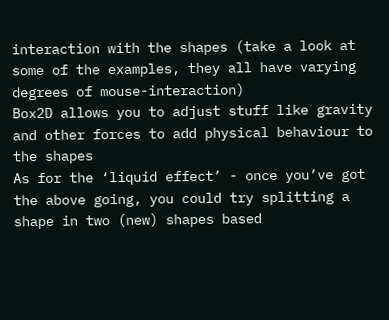interaction with the shapes (take a look at some of the examples, they all have varying degrees of mouse-interaction)
Box2D allows you to adjust stuff like gravity and other forces to add physical behaviour to the shapes
As for the ‘liquid effect’ - once you’ve got the above going, you could try splitting a shape in two (new) shapes based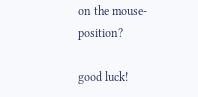on the mouse-position?

good luck!